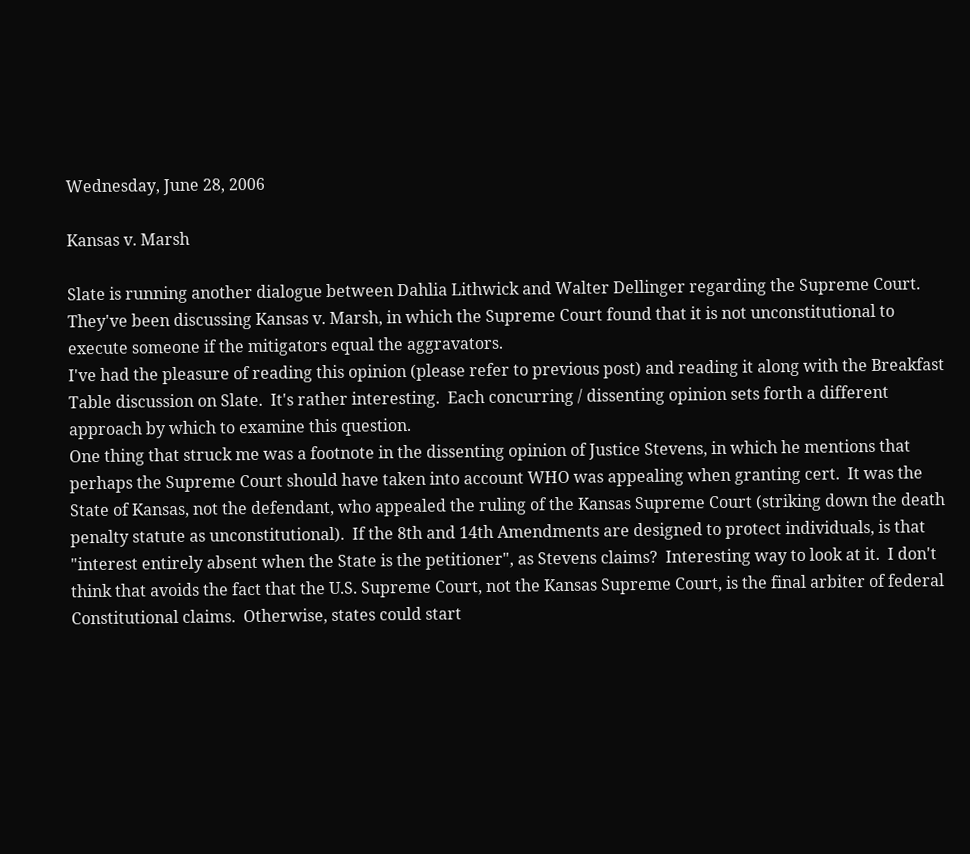Wednesday, June 28, 2006

Kansas v. Marsh

Slate is running another dialogue between Dahlia Lithwick and Walter Dellinger regarding the Supreme Court.  They've been discussing Kansas v. Marsh, in which the Supreme Court found that it is not unconstitutional to execute someone if the mitigators equal the aggravators.
I've had the pleasure of reading this opinion (please refer to previous post) and reading it along with the Breakfast Table discussion on Slate.  It's rather interesting.  Each concurring / dissenting opinion sets forth a different approach by which to examine this question.
One thing that struck me was a footnote in the dissenting opinion of Justice Stevens, in which he mentions that perhaps the Supreme Court should have taken into account WHO was appealing when granting cert.  It was the State of Kansas, not the defendant, who appealed the ruling of the Kansas Supreme Court (striking down the death penalty statute as unconstitutional).  If the 8th and 14th Amendments are designed to protect individuals, is that "interest entirely absent when the State is the petitioner", as Stevens claims?  Interesting way to look at it.  I don't think that avoids the fact that the U.S. Supreme Court, not the Kansas Supreme Court, is the final arbiter of federal Constitutional claims.  Otherwise, states could start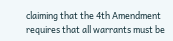claiming that the 4th Amendment requires that all warrants must be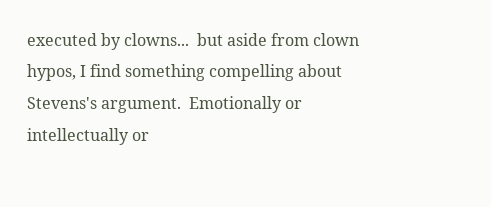executed by clowns...  but aside from clown hypos, I find something compelling about Stevens's argument.  Emotionally or intellectually or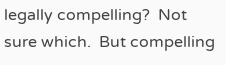legally compelling?  Not sure which.  But compelling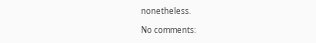nonetheless.

No comments: